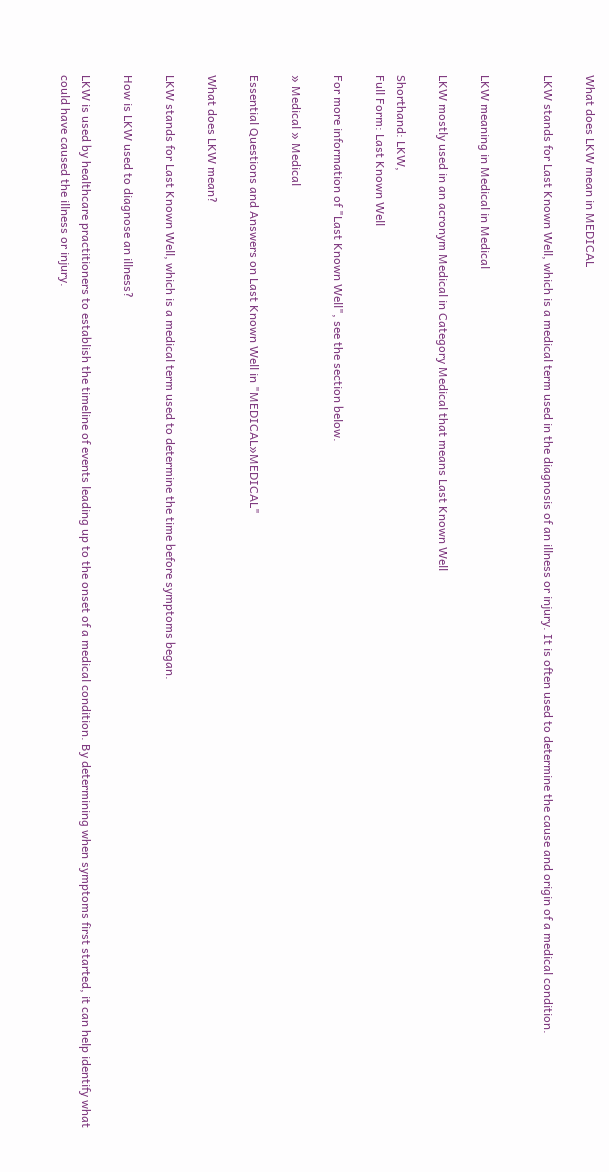What does LKW mean in MEDICAL

LKW stands for Last Known Well, which is a medical term used in the diagnosis of an illness or injury. It is often used to determine the cause and origin of a medical condition.


LKW meaning in Medical in Medical

LKW mostly used in an acronym Medical in Category Medical that means Last Known Well

Shorthand: LKW,
Full Form: Last Known Well

For more information of "Last Known Well", see the section below.

» Medical » Medical

Essential Questions and Answers on Last Known Well in "MEDICAL»MEDICAL"

What does LKW mean?

LKW stands for Last Known Well, which is a medical term used to determine the time before symptoms began.

How is LKW used to diagnose an illness?

LKW is used by healthcare practitioners to establish the timeline of events leading up to the onset of a medical condition. By determining when symptoms first started, it can help identify what could have caused the illness or injury.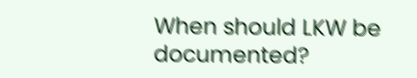When should LKW be documented?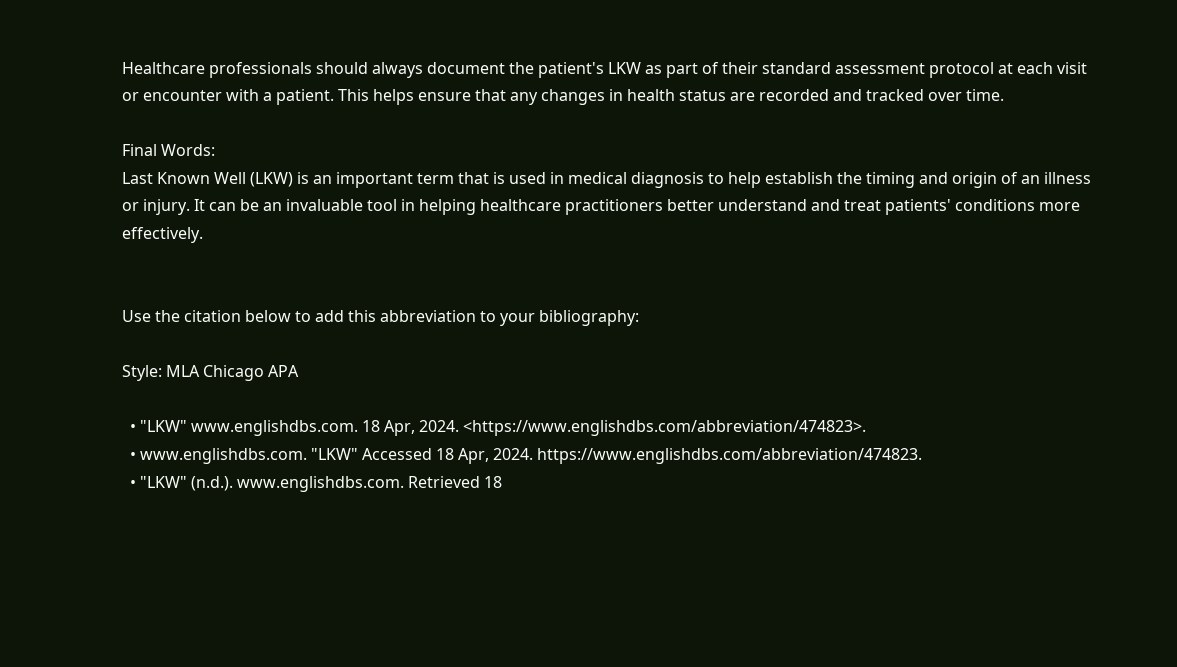Healthcare professionals should always document the patient's LKW as part of their standard assessment protocol at each visit or encounter with a patient. This helps ensure that any changes in health status are recorded and tracked over time.

Final Words:
Last Known Well (LKW) is an important term that is used in medical diagnosis to help establish the timing and origin of an illness or injury. It can be an invaluable tool in helping healthcare practitioners better understand and treat patients' conditions more effectively.


Use the citation below to add this abbreviation to your bibliography:

Style: MLA Chicago APA

  • "LKW" www.englishdbs.com. 18 Apr, 2024. <https://www.englishdbs.com/abbreviation/474823>.
  • www.englishdbs.com. "LKW" Accessed 18 Apr, 2024. https://www.englishdbs.com/abbreviation/474823.
  • "LKW" (n.d.). www.englishdbs.com. Retrieved 18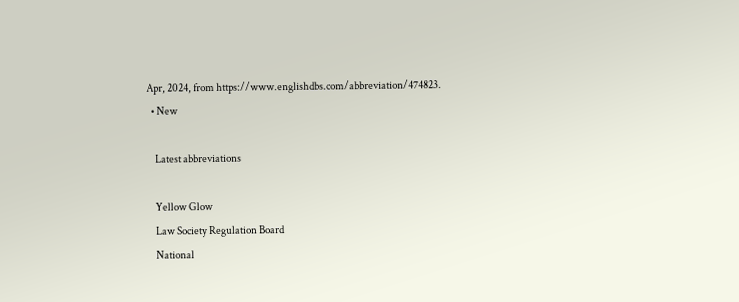Apr, 2024, from https://www.englishdbs.com/abbreviation/474823.
  • New

    Latest abbreviations

    Yellow Glow
    Law Society Regulation Board
    National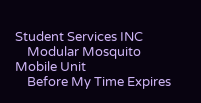Student Services INC
    Modular Mosquito Mobile Unit
    Before My Time Expires